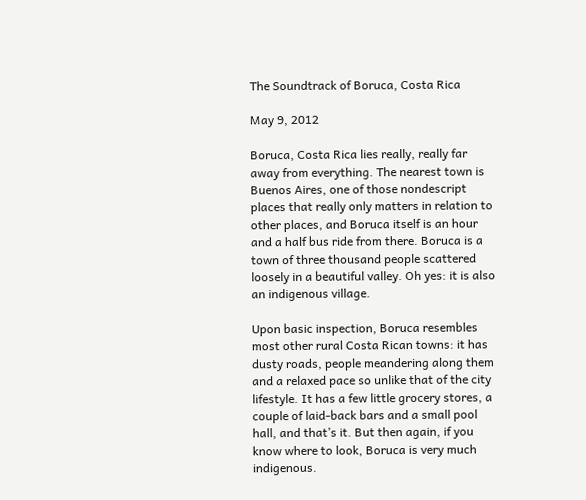The Soundtrack of Boruca, Costa Rica

May 9, 2012

Boruca, Costa Rica lies really, really far away from everything. The nearest town is Buenos Aires, one of those nondescript places that really only matters in relation to other places, and Boruca itself is an hour and a half bus ride from there. Boruca is a town of three thousand people scattered loosely in a beautiful valley. Oh yes: it is also an indigenous village.

Upon basic inspection, Boruca resembles most other rural Costa Rican towns: it has dusty roads, people meandering along them and a relaxed pace so unlike that of the city lifestyle. It has a few little grocery stores, a couple of laid-back bars and a small pool hall, and that’s it. But then again, if you know where to look, Boruca is very much indigenous.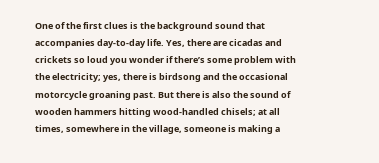One of the first clues is the background sound that accompanies day-to-day life. Yes, there are cicadas and crickets so loud you wonder if there’s some problem with the electricity; yes, there is birdsong and the occasional motorcycle groaning past. But there is also the sound of wooden hammers hitting wood-handled chisels; at all times, somewhere in the village, someone is making a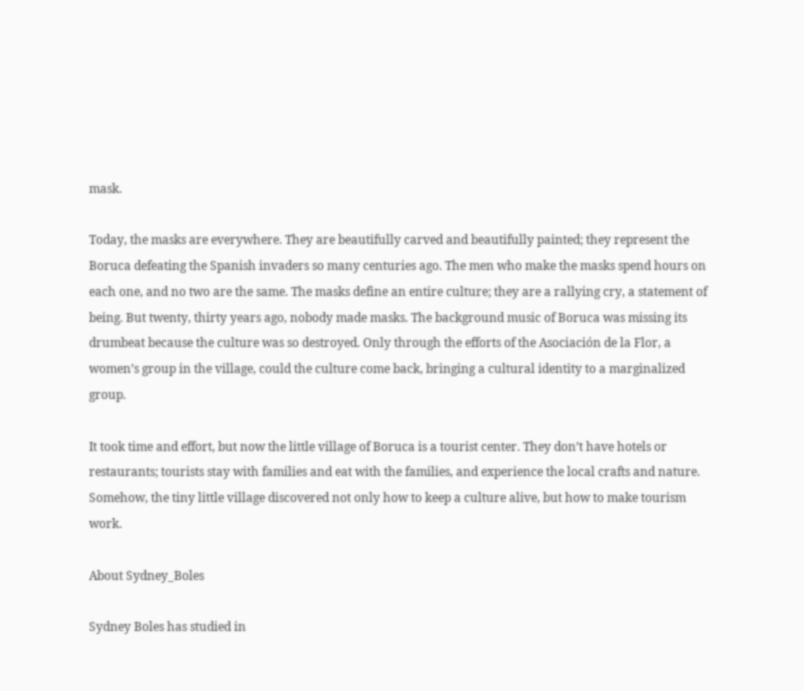mask.

Today, the masks are everywhere. They are beautifully carved and beautifully painted; they represent the Boruca defeating the Spanish invaders so many centuries ago. The men who make the masks spend hours on each one, and no two are the same. The masks define an entire culture; they are a rallying cry, a statement of being. But twenty, thirty years ago, nobody made masks. The background music of Boruca was missing its drumbeat because the culture was so destroyed. Only through the efforts of the Asociación de la Flor, a women’s group in the village, could the culture come back, bringing a cultural identity to a marginalized group.

It took time and effort, but now the little village of Boruca is a tourist center. They don’t have hotels or restaurants; tourists stay with families and eat with the families, and experience the local crafts and nature. Somehow, the tiny little village discovered not only how to keep a culture alive, but how to make tourism work.

About Sydney_Boles

Sydney Boles has studied in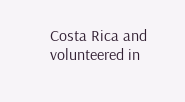Costa Rica and volunteered in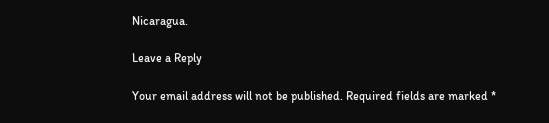Nicaragua.

Leave a Reply

Your email address will not be published. Required fields are marked *